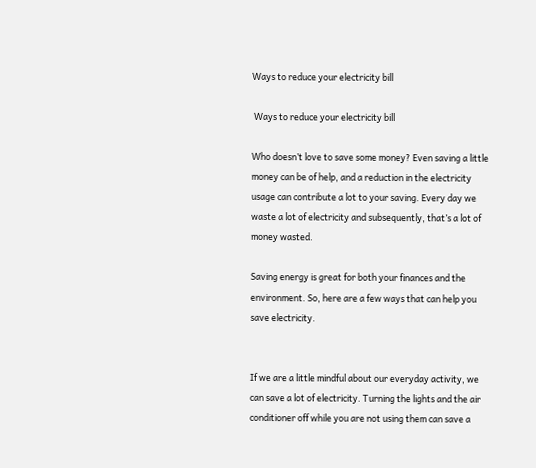Ways to reduce your electricity bill

 Ways to reduce your electricity bill

Who doesn’t love to save some money? Even saving a little money can be of help, and a reduction in the electricity usage can contribute a lot to your saving. Every day we waste a lot of electricity and subsequently, that’s a lot of money wasted.

Saving energy is great for both your finances and the environment. So, here are a few ways that can help you save electricity.


If we are a little mindful about our everyday activity, we can save a lot of electricity. Turning the lights and the air conditioner off while you are not using them can save a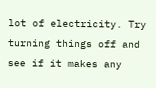lot of electricity. Try turning things off and see if it makes any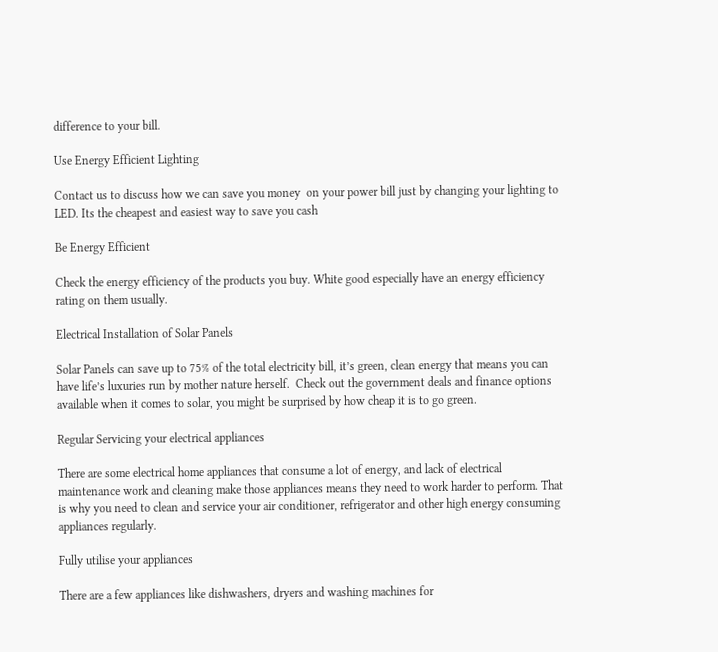difference to your bill.

Use Energy Efficient Lighting

Contact us to discuss how we can save you money  on your power bill just by changing your lighting to LED. Its the cheapest and easiest way to save you cash

Be Energy Efficient

Check the energy efficiency of the products you buy. White good especially have an energy efficiency rating on them usually.

Electrical Installation of Solar Panels

Solar Panels can save up to 75% of the total electricity bill, it’s green, clean energy that means you can have life’s luxuries run by mother nature herself.  Check out the government deals and finance options available when it comes to solar, you might be surprised by how cheap it is to go green.

Regular Servicing your electrical appliances

There are some electrical home appliances that consume a lot of energy, and lack of electrical maintenance work and cleaning make those appliances means they need to work harder to perform. That is why you need to clean and service your air conditioner, refrigerator and other high energy consuming appliances regularly.

Fully utilise your appliances

There are a few appliances like dishwashers, dryers and washing machines for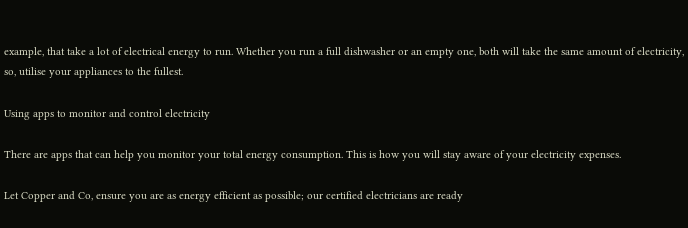example, that take a lot of electrical energy to run. Whether you run a full dishwasher or an empty one, both will take the same amount of electricity, so, utilise your appliances to the fullest.

Using apps to monitor and control electricity

There are apps that can help you monitor your total energy consumption. This is how you will stay aware of your electricity expenses.

Let Copper and Co, ensure you are as energy efficient as possible; our certified electricians are ready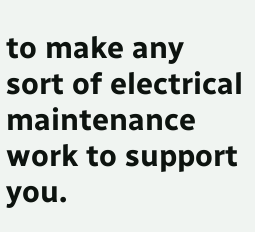to make any sort of electrical maintenance work to support you.